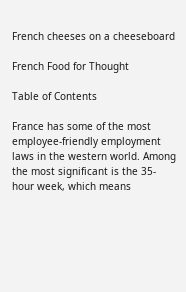French cheeses on a cheeseboard

French Food for Thought

Table of Contents

France has some of the most employee-friendly employment laws in the western world. Among the most significant is the 35-hour week, which means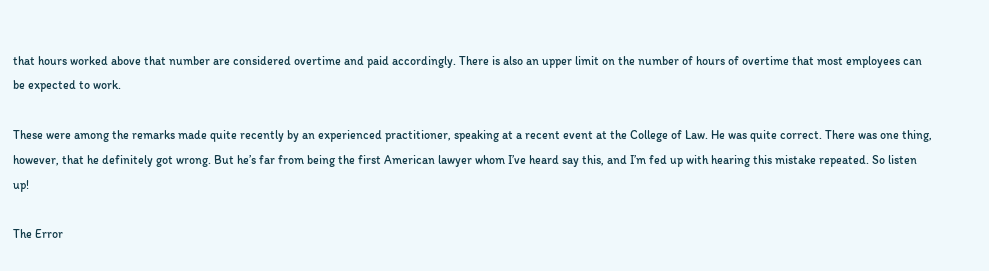that hours worked above that number are considered overtime and paid accordingly. There is also an upper limit on the number of hours of overtime that most employees can be expected to work.

These were among the remarks made quite recently by an experienced practitioner, speaking at a recent event at the College of Law. He was quite correct. There was one thing, however, that he definitely got wrong. But he’s far from being the first American lawyer whom I’ve heard say this, and I’m fed up with hearing this mistake repeated. So listen up!

The Error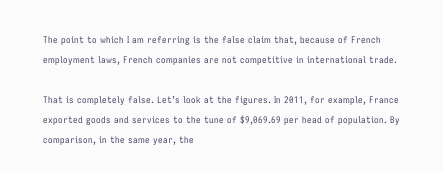The point to which I am referring is the false claim that, because of French employment laws, French companies are not competitive in international trade.

That is completely false. Let’s look at the figures. In 2011, for example, France exported goods and services to the tune of $9,069.69 per head of population. By comparison, in the same year, the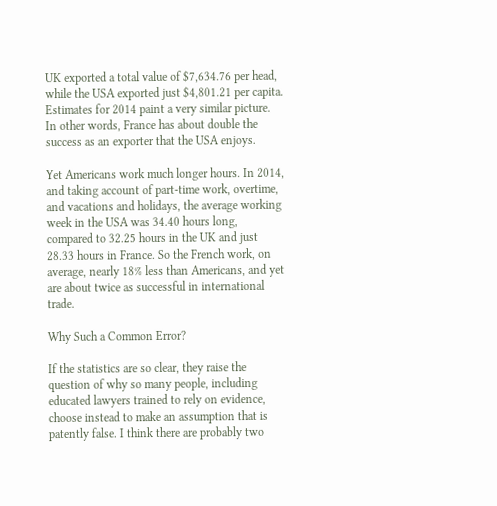UK exported a total value of $7,634.76 per head, while the USA exported just $4,801.21 per capita. Estimates for 2014 paint a very similar picture. In other words, France has about double the success as an exporter that the USA enjoys.

Yet Americans work much longer hours. In 2014, and taking account of part-time work, overtime, and vacations and holidays, the average working week in the USA was 34.40 hours long, compared to 32.25 hours in the UK and just 28.33 hours in France. So the French work, on average, nearly 18% less than Americans, and yet are about twice as successful in international trade.

Why Such a Common Error?

If the statistics are so clear, they raise the question of why so many people, including educated lawyers trained to rely on evidence, choose instead to make an assumption that is patently false. I think there are probably two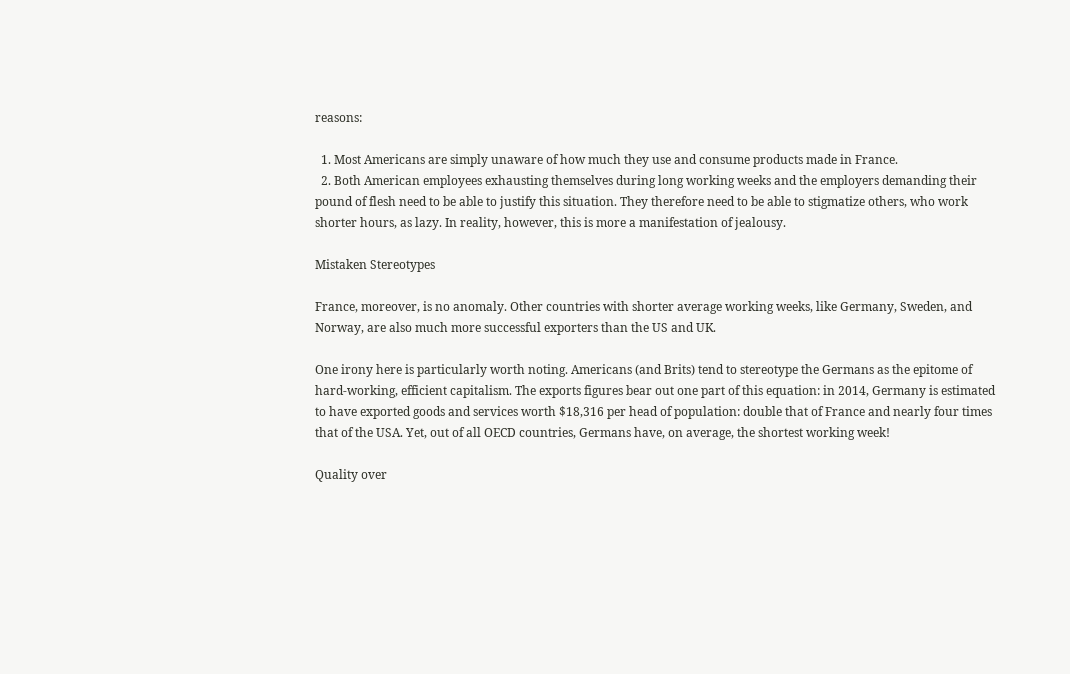reasons:

  1. Most Americans are simply unaware of how much they use and consume products made in France.
  2. Both American employees exhausting themselves during long working weeks and the employers demanding their pound of flesh need to be able to justify this situation. They therefore need to be able to stigmatize others, who work shorter hours, as lazy. In reality, however, this is more a manifestation of jealousy.

Mistaken Stereotypes

France, moreover, is no anomaly. Other countries with shorter average working weeks, like Germany, Sweden, and Norway, are also much more successful exporters than the US and UK.

One irony here is particularly worth noting. Americans (and Brits) tend to stereotype the Germans as the epitome of hard-working, efficient capitalism. The exports figures bear out one part of this equation: in 2014, Germany is estimated to have exported goods and services worth $18,316 per head of population: double that of France and nearly four times that of the USA. Yet, out of all OECD countries, Germans have, on average, the shortest working week!

Quality over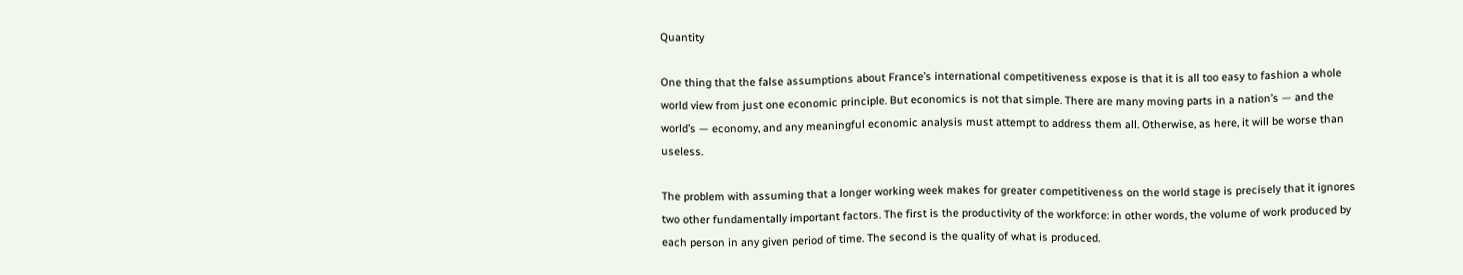Quantity

One thing that the false assumptions about France’s international competitiveness expose is that it is all too easy to fashion a whole world view from just one economic principle. But economics is not that simple. There are many moving parts in a nation’s — and the world’s — economy, and any meaningful economic analysis must attempt to address them all. Otherwise, as here, it will be worse than useless.

The problem with assuming that a longer working week makes for greater competitiveness on the world stage is precisely that it ignores two other fundamentally important factors. The first is the productivity of the workforce: in other words, the volume of work produced by each person in any given period of time. The second is the quality of what is produced.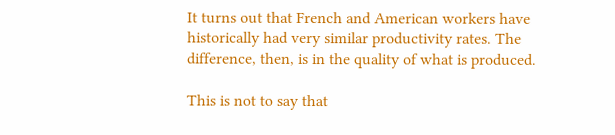It turns out that French and American workers have historically had very similar productivity rates. The difference, then, is in the quality of what is produced.

This is not to say that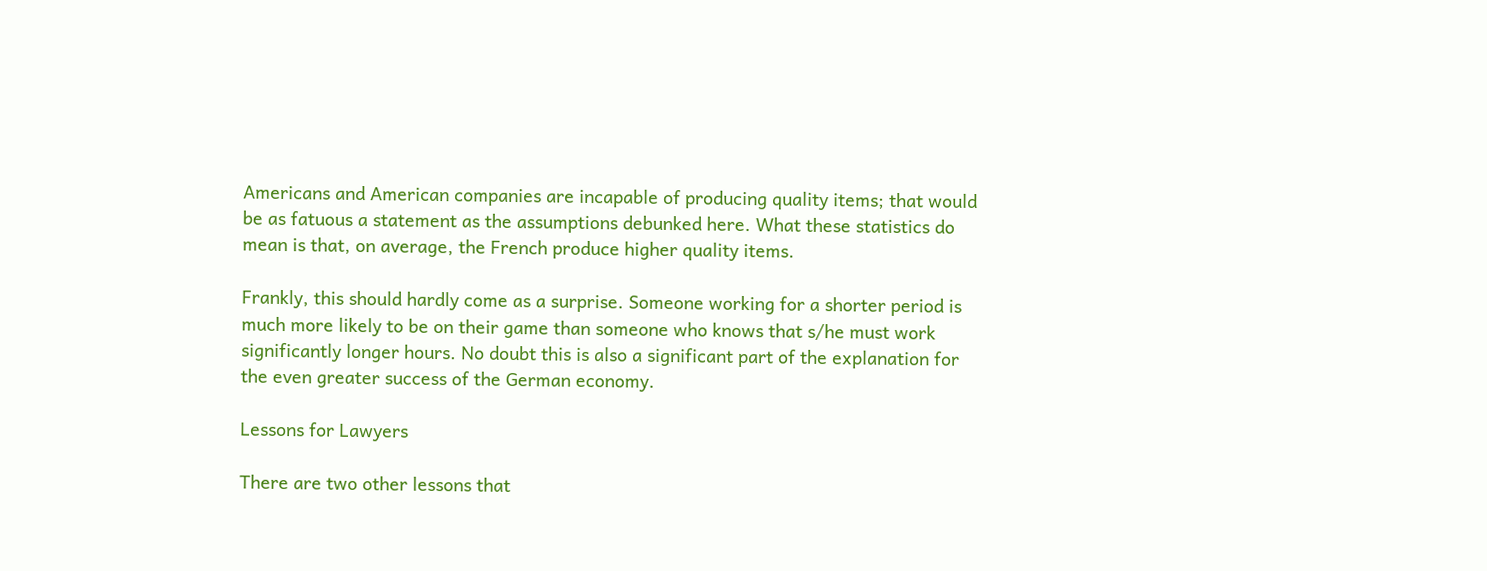Americans and American companies are incapable of producing quality items; that would be as fatuous a statement as the assumptions debunked here. What these statistics do mean is that, on average, the French produce higher quality items.

Frankly, this should hardly come as a surprise. Someone working for a shorter period is much more likely to be on their game than someone who knows that s/he must work significantly longer hours. No doubt this is also a significant part of the explanation for the even greater success of the German economy.

Lessons for Lawyers

There are two other lessons that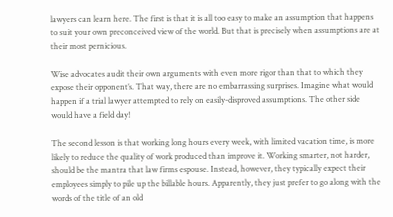lawyers can learn here. The first is that it is all too easy to make an assumption that happens to suit your own preconceived view of the world. But that is precisely when assumptions are at their most pernicious.

Wise advocates audit their own arguments with even more rigor than that to which they expose their opponent’s. That way, there are no embarrassing surprises. Imagine what would happen if a trial lawyer attempted to rely on easily-disproved assumptions. The other side would have a field day!

The second lesson is that working long hours every week, with limited vacation time, is more likely to reduce the quality of work produced than improve it. Working smarter, not harder, should be the mantra that law firms espouse. Instead, however, they typically expect their employees simply to pile up the billable hours. Apparently, they just prefer to go along with the words of the title of an old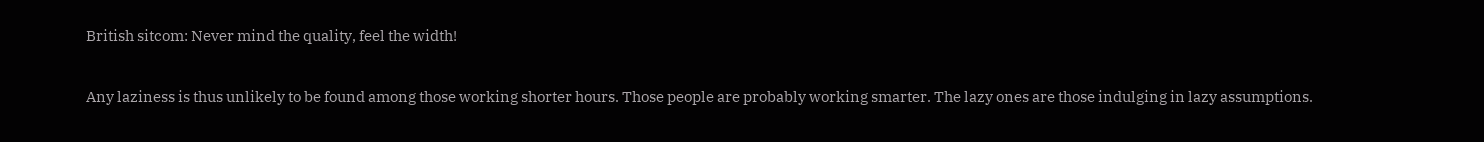British sitcom: Never mind the quality, feel the width!

Any laziness is thus unlikely to be found among those working shorter hours. Those people are probably working smarter. The lazy ones are those indulging in lazy assumptions.